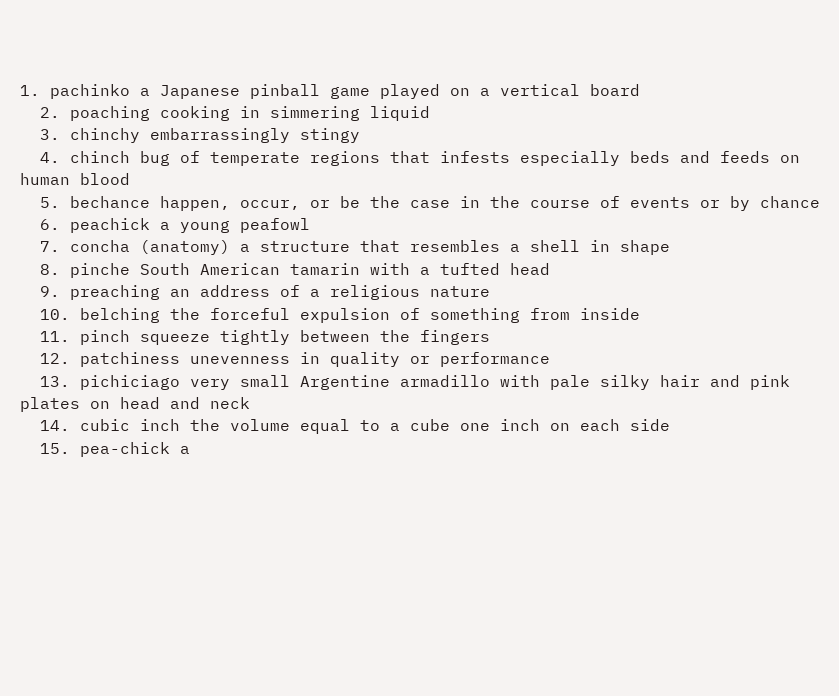1. pachinko a Japanese pinball game played on a vertical board
  2. poaching cooking in simmering liquid
  3. chinchy embarrassingly stingy
  4. chinch bug of temperate regions that infests especially beds and feeds on human blood
  5. bechance happen, occur, or be the case in the course of events or by chance
  6. peachick a young peafowl
  7. concha (anatomy) a structure that resembles a shell in shape
  8. pinche South American tamarin with a tufted head
  9. preaching an address of a religious nature
  10. belching the forceful expulsion of something from inside
  11. pinch squeeze tightly between the fingers
  12. patchiness unevenness in quality or performance
  13. pichiciago very small Argentine armadillo with pale silky hair and pink plates on head and neck
  14. cubic inch the volume equal to a cube one inch on each side
  15. pea-chick a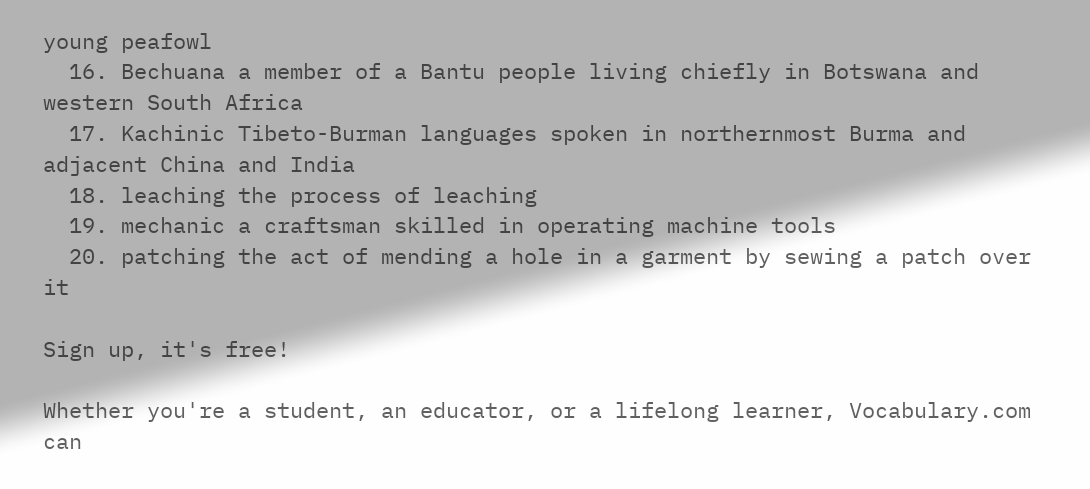young peafowl
  16. Bechuana a member of a Bantu people living chiefly in Botswana and western South Africa
  17. Kachinic Tibeto-Burman languages spoken in northernmost Burma and adjacent China and India
  18. leaching the process of leaching
  19. mechanic a craftsman skilled in operating machine tools
  20. patching the act of mending a hole in a garment by sewing a patch over it

Sign up, it's free!

Whether you're a student, an educator, or a lifelong learner, Vocabulary.com can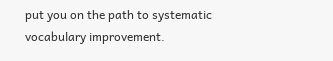put you on the path to systematic vocabulary improvement.